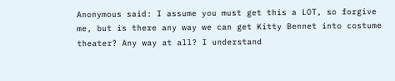Anonymous said: I assume you must get this a LOT, so forgive me, but is there any way we can get Kitty Bennet into costume theater? Any way at all? I understand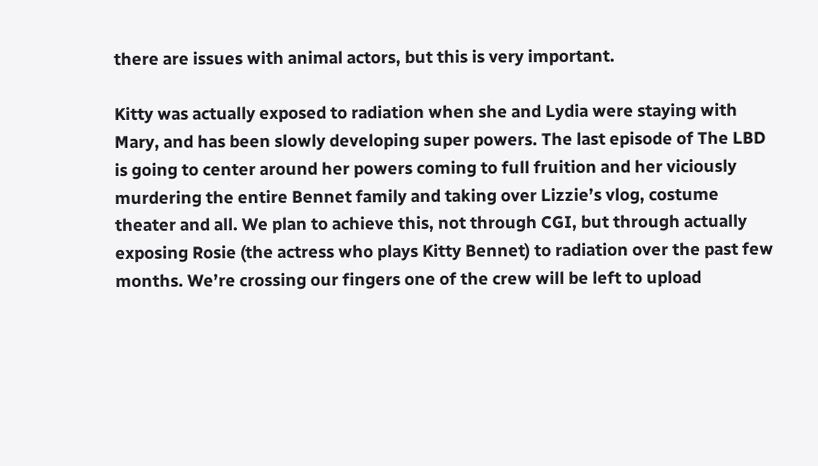there are issues with animal actors, but this is very important.

Kitty was actually exposed to radiation when she and Lydia were staying with Mary, and has been slowly developing super powers. The last episode of The LBD is going to center around her powers coming to full fruition and her viciously murdering the entire Bennet family and taking over Lizzie’s vlog, costume theater and all. We plan to achieve this, not through CGI, but through actually exposing Rosie (the actress who plays Kitty Bennet) to radiation over the past few months. We’re crossing our fingers one of the crew will be left to upload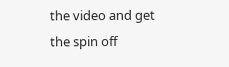the video and get the spin off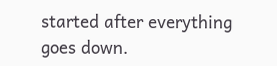started after everything goes down.